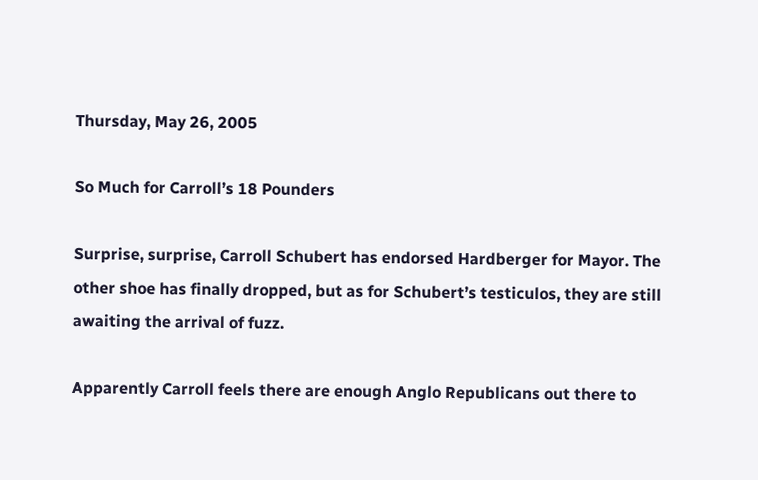Thursday, May 26, 2005

So Much for Carroll’s 18 Pounders

Surprise, surprise, Carroll Schubert has endorsed Hardberger for Mayor. The other shoe has finally dropped, but as for Schubert’s testiculos, they are still awaiting the arrival of fuzz.

Apparently Carroll feels there are enough Anglo Republicans out there to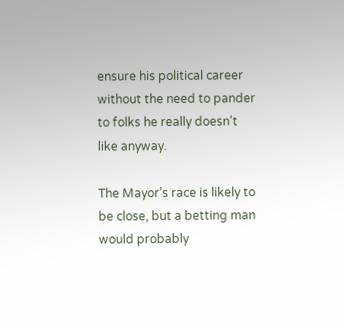ensure his political career without the need to pander to folks he really doesn’t like anyway.

The Mayor’s race is likely to be close, but a betting man would probably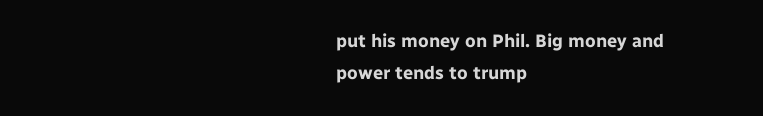put his money on Phil. Big money and power tends to trump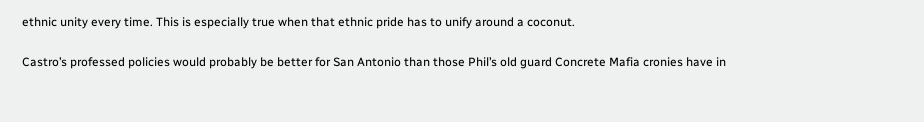ethnic unity every time. This is especially true when that ethnic pride has to unify around a coconut.

Castro’s professed policies would probably be better for San Antonio than those Phil’s old guard Concrete Mafia cronies have in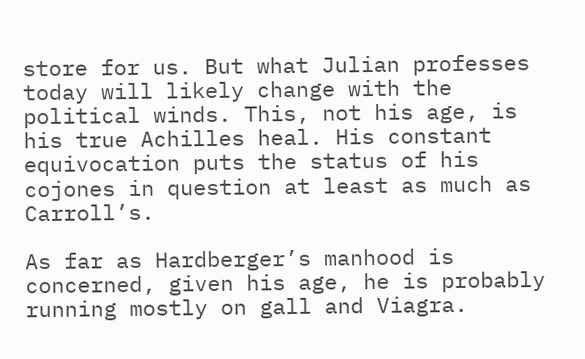store for us. But what Julian professes today will likely change with the political winds. This, not his age, is his true Achilles heal. His constant equivocation puts the status of his cojones in question at least as much as Carroll’s.

As far as Hardberger’s manhood is concerned, given his age, he is probably running mostly on gall and Viagra.